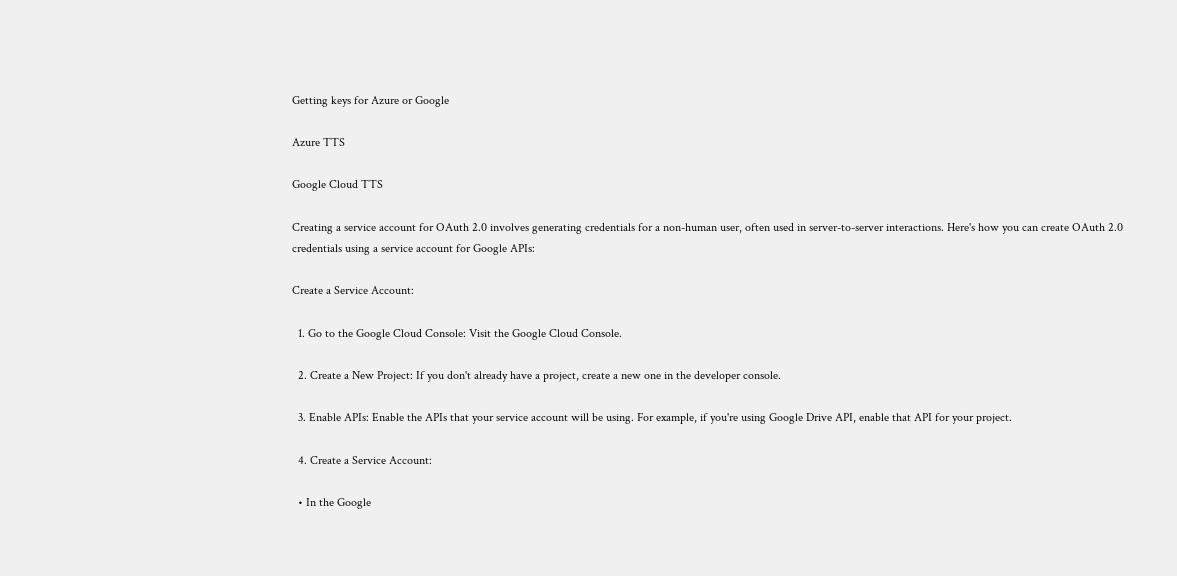Getting keys for Azure or Google

Azure TTS

Google Cloud TTS

Creating a service account for OAuth 2.0 involves generating credentials for a non-human user, often used in server-to-server interactions. Here's how you can create OAuth 2.0 credentials using a service account for Google APIs:

Create a Service Account:

  1. Go to the Google Cloud Console: Visit the Google Cloud Console.

  2. Create a New Project: If you don't already have a project, create a new one in the developer console.

  3. Enable APIs: Enable the APIs that your service account will be using. For example, if you're using Google Drive API, enable that API for your project.

  4. Create a Service Account:

  • In the Google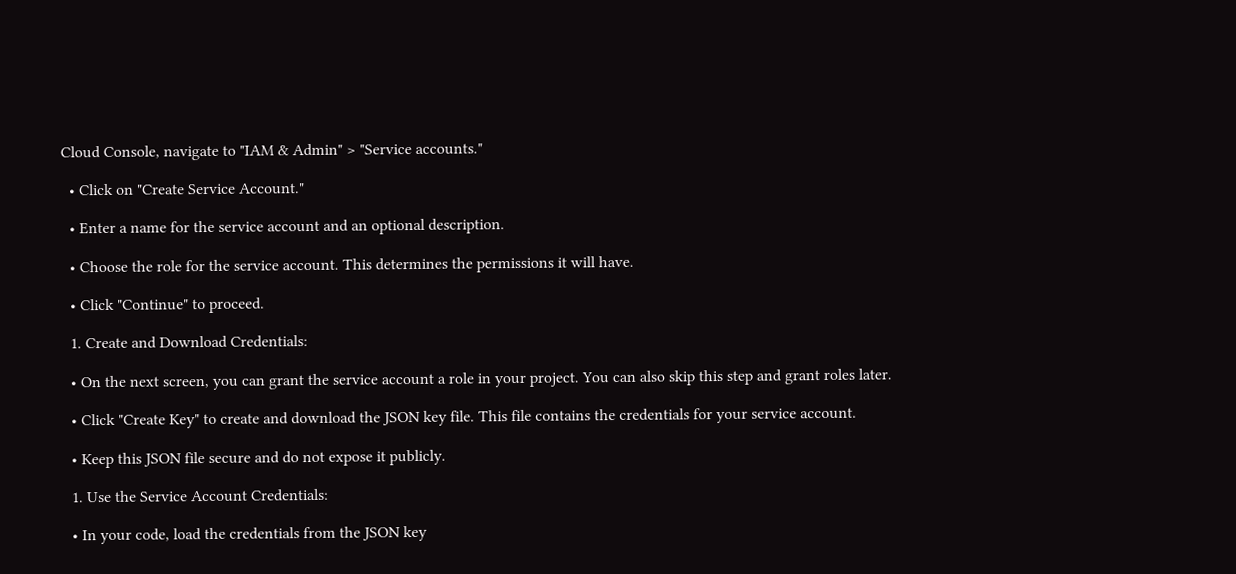Cloud Console, navigate to "IAM & Admin" > "Service accounts."

  • Click on "Create Service Account."

  • Enter a name for the service account and an optional description.

  • Choose the role for the service account. This determines the permissions it will have.

  • Click "Continue" to proceed.

  1. Create and Download Credentials:

  • On the next screen, you can grant the service account a role in your project. You can also skip this step and grant roles later.

  • Click "Create Key" to create and download the JSON key file. This file contains the credentials for your service account.

  • Keep this JSON file secure and do not expose it publicly.

  1. Use the Service Account Credentials:

  • In your code, load the credentials from the JSON key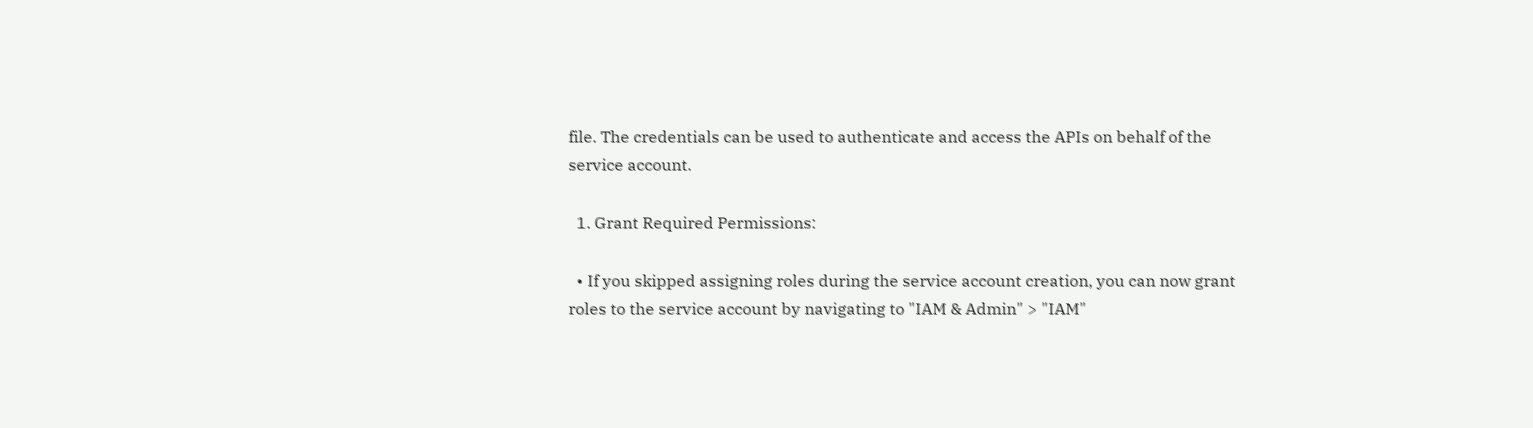file. The credentials can be used to authenticate and access the APIs on behalf of the service account.

  1. Grant Required Permissions:

  • If you skipped assigning roles during the service account creation, you can now grant roles to the service account by navigating to "IAM & Admin" > "IAM"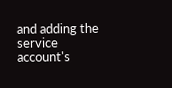and adding the service account's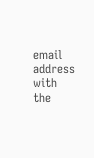email address with the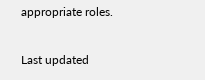appropriate roles.

Last updated